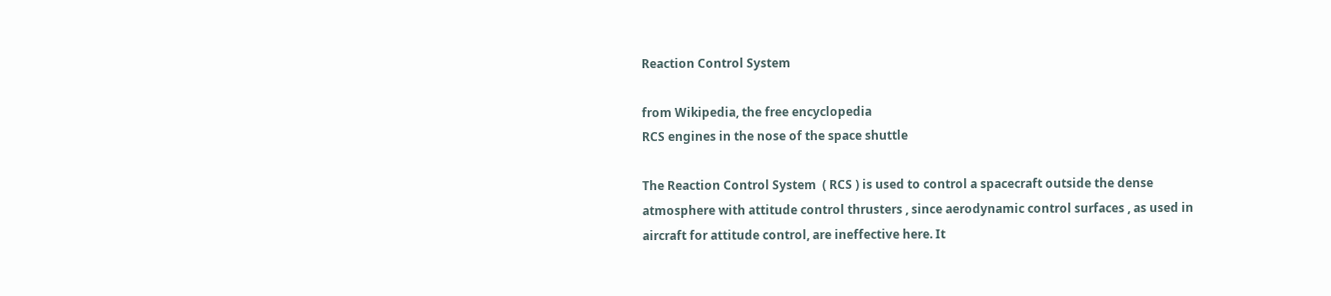Reaction Control System

from Wikipedia, the free encyclopedia
RCS engines in the nose of the space shuttle

The Reaction Control System  ( RCS ) is used to control a spacecraft outside the dense atmosphere with attitude control thrusters , since aerodynamic control surfaces , as used in aircraft for attitude control, are ineffective here. It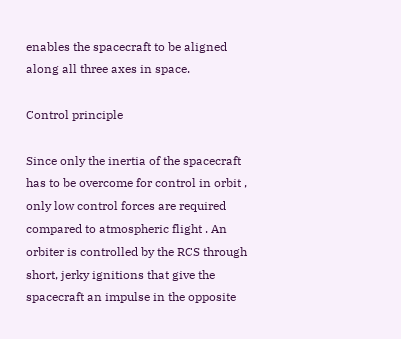enables the spacecraft to be aligned along all three axes in space.

Control principle

Since only the inertia of the spacecraft has to be overcome for control in orbit , only low control forces are required compared to atmospheric flight . An orbiter is controlled by the RCS through short, jerky ignitions that give the spacecraft an impulse in the opposite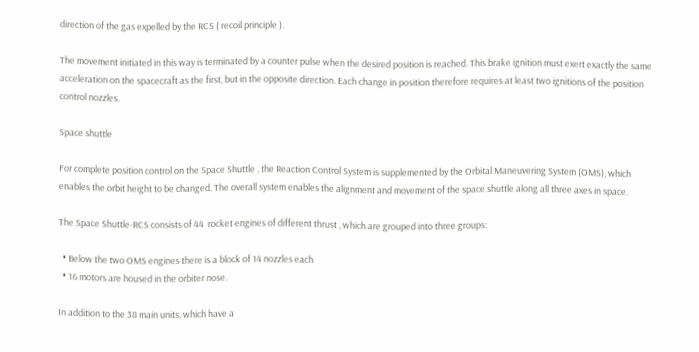direction of the gas expelled by the RCS ( recoil principle ).

The movement initiated in this way is terminated by a counter pulse when the desired position is reached. This brake ignition must exert exactly the same acceleration on the spacecraft as the first, but in the opposite direction. Each change in position therefore requires at least two ignitions of the position control nozzles.

Space shuttle

For complete position control on the Space Shuttle , the Reaction Control System is supplemented by the Orbital Maneuvering System (OMS), which enables the orbit height to be changed. The overall system enables the alignment and movement of the space shuttle along all three axes in space.

The Space Shuttle-RCS consists of 44  rocket engines of different thrust , which are grouped into three groups:

  • Below the two OMS engines there is a block of 14 nozzles each
  • 16 motors are housed in the orbiter nose.

In addition to the 38 main units, which have a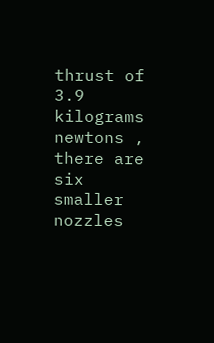thrust of 3.9 kilograms newtons , there are six smaller nozzles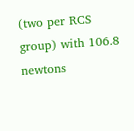(two per RCS group) with 106.8 newtons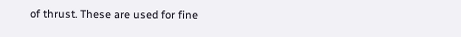of thrust. These are used for fine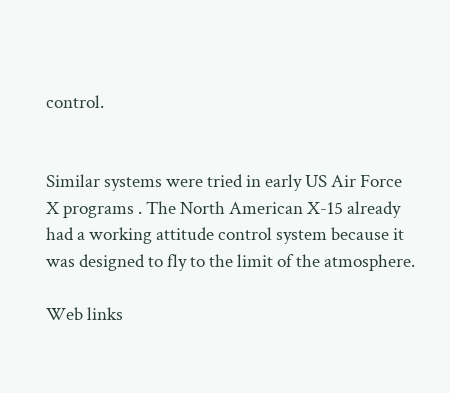control.


Similar systems were tried in early US Air Force X programs . The North American X-15 already had a working attitude control system because it was designed to fly to the limit of the atmosphere.

Web links